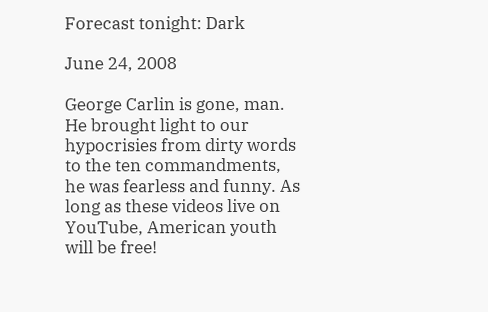Forecast tonight: Dark

June 24, 2008

George Carlin is gone, man. He brought light to our hypocrisies from dirty words to the ten commandments, he was fearless and funny. As long as these videos live on YouTube, American youth will be free!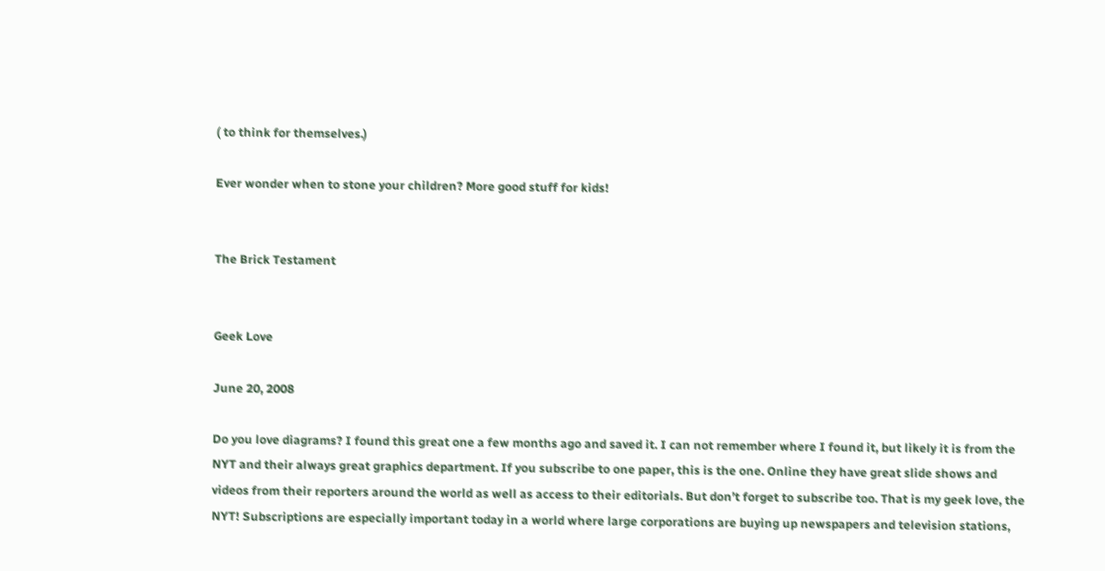( to think for themselves.)

Ever wonder when to stone your children? More good stuff for kids!


The Brick Testament


Geek Love

June 20, 2008

Do you love diagrams? I found this great one a few months ago and saved it. I can not remember where I found it, but likely it is from the NYT and their always great graphics department. If you subscribe to one paper, this is the one. Online they have great slide shows and videos from their reporters around the world as well as access to their editorials. But don’t forget to subscribe too. That is my geek love, the NYT! Subscriptions are especially important today in a world where large corporations are buying up newspapers and television stations,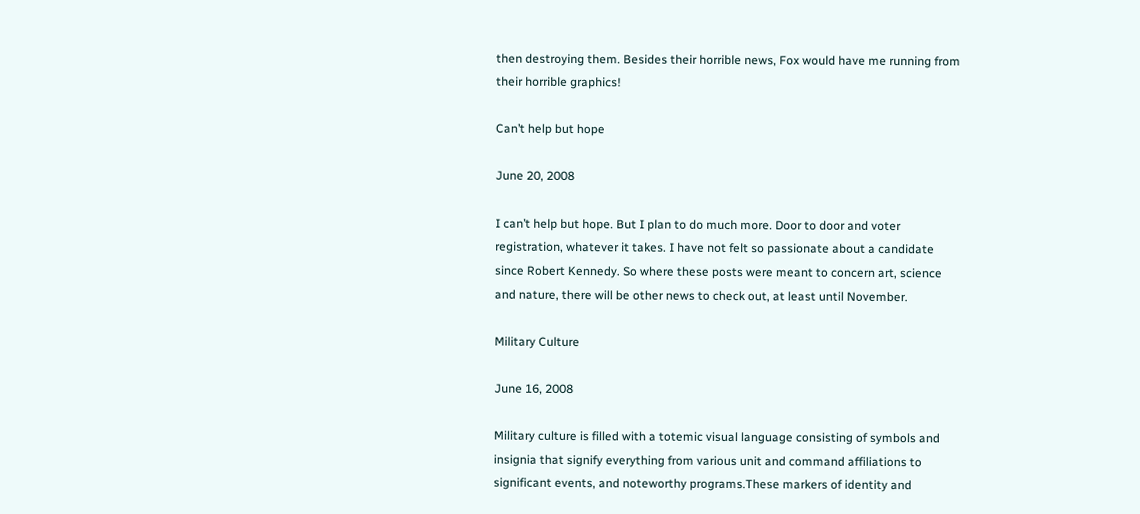then destroying them. Besides their horrible news, Fox would have me running from their horrible graphics!

Can’t help but hope

June 20, 2008

I can’t help but hope. But I plan to do much more. Door to door and voter registration, whatever it takes. I have not felt so passionate about a candidate since Robert Kennedy. So where these posts were meant to concern art, science and nature, there will be other news to check out, at least until November.

Military Culture

June 16, 2008

Military culture is filled with a totemic visual language consisting of symbols and insignia that signify everything from various unit and command affiliations to significant events, and noteworthy programs.These markers of identity and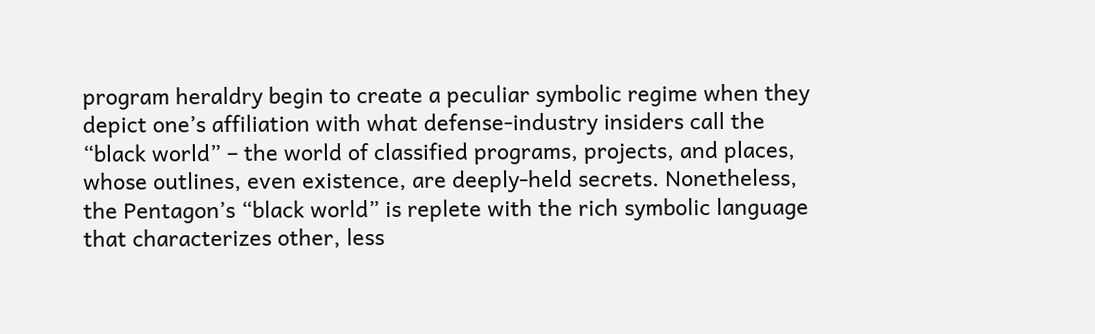program heraldry begin to create a peculiar symbolic regime when they depict one’s affiliation with what defense-industry insiders call the “black world” – the world of classified programs, projects, and places, whose outlines, even existence, are deeply-held secrets. Nonetheless, the Pentagon’s “black world” is replete with the rich symbolic language that characterizes other, less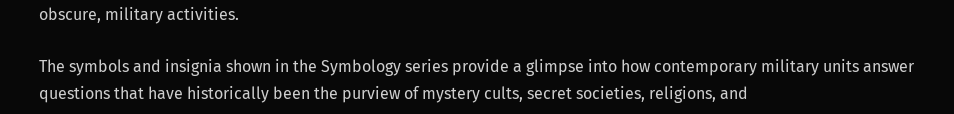obscure, military activities.

The symbols and insignia shown in the Symbology series provide a glimpse into how contemporary military units answer questions that have historically been the purview of mystery cults, secret societies, religions, and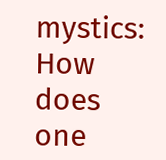mystics: How does one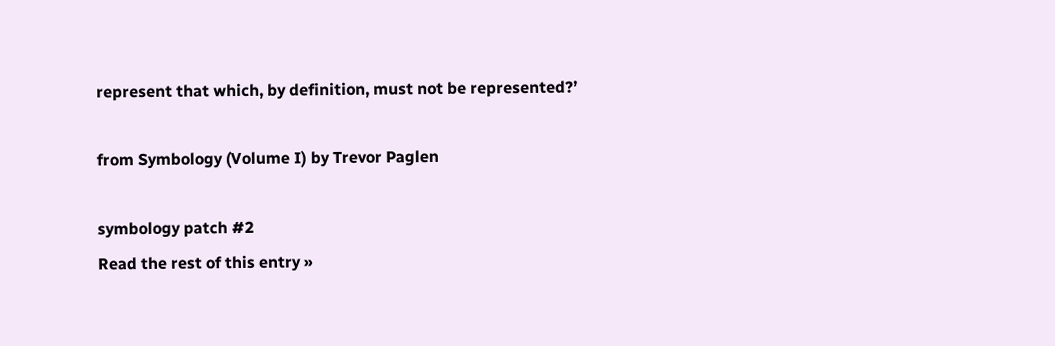represent that which, by definition, must not be represented?’

from Symbology (Volume I) by Trevor Paglen

symbology patch #2
Read the rest of this entry »